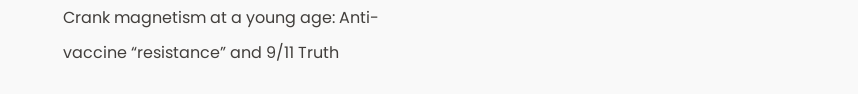Crank magnetism at a young age: Anti-vaccine “resistance” and 9/11 Truth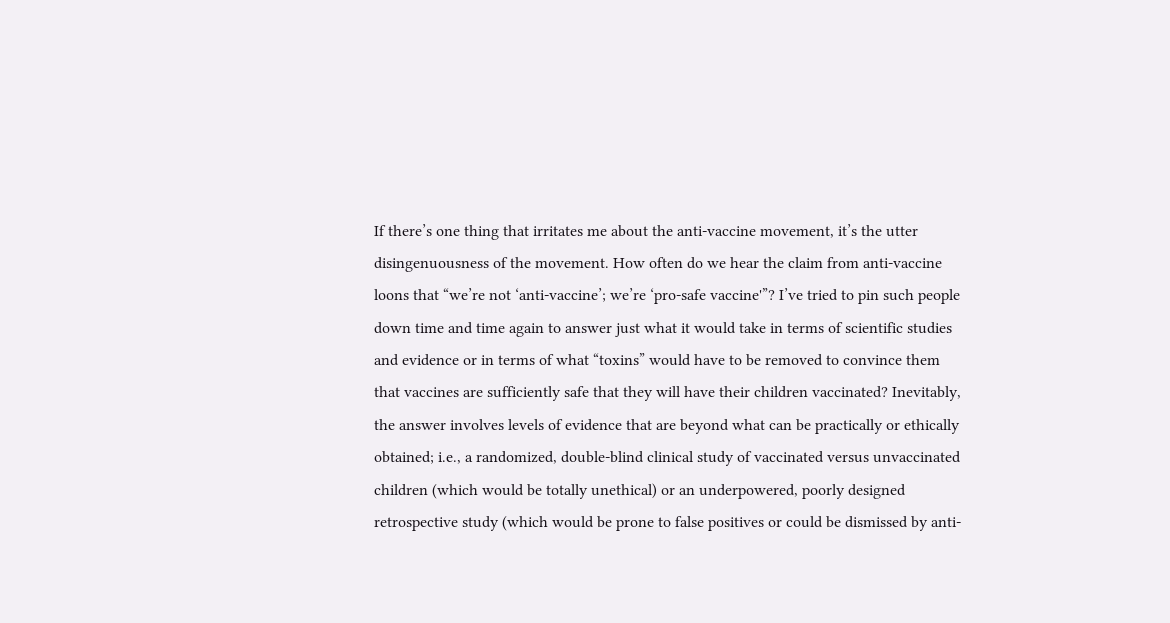If there’s one thing that irritates me about the anti-vaccine movement, it’s the utter disingenuousness of the movement. How often do we hear the claim from anti-vaccine loons that “we’re not ‘anti-vaccine’; we’re ‘pro-safe vaccine'”? I’ve tried to pin such people down time and time again to answer just what it would take in terms of scientific studies and evidence or in terms of what “toxins” would have to be removed to convince them that vaccines are sufficiently safe that they will have their children vaccinated? Inevitably, the answer involves levels of evidence that are beyond what can be practically or ethically obtained; i.e., a randomized, double-blind clinical study of vaccinated versus unvaccinated children (which would be totally unethical) or an underpowered, poorly designed retrospective study (which would be prone to false positives or could be dismissed by anti-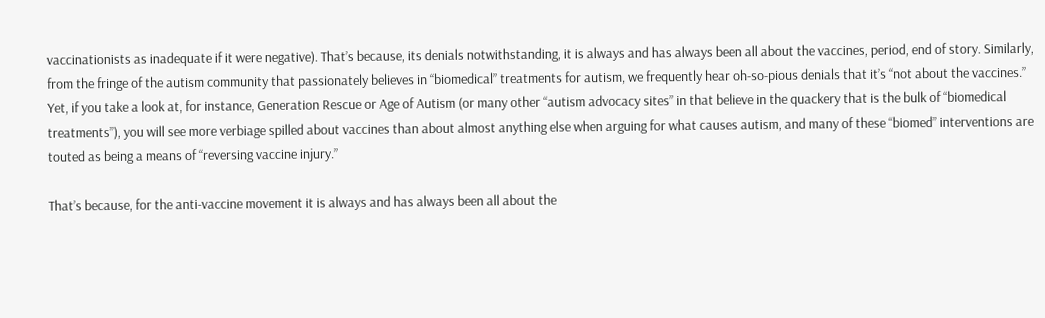vaccinationists as inadequate if it were negative). That’s because, its denials notwithstanding, it is always and has always been all about the vaccines, period, end of story. Similarly, from the fringe of the autism community that passionately believes in “biomedical” treatments for autism, we frequently hear oh-so-pious denials that it’s “not about the vaccines.” Yet, if you take a look at, for instance, Generation Rescue or Age of Autism (or many other “autism advocacy sites” in that believe in the quackery that is the bulk of “biomedical treatments”), you will see more verbiage spilled about vaccines than about almost anything else when arguing for what causes autism, and many of these “biomed” interventions are touted as being a means of “reversing vaccine injury.”

That’s because, for the anti-vaccine movement it is always and has always been all about the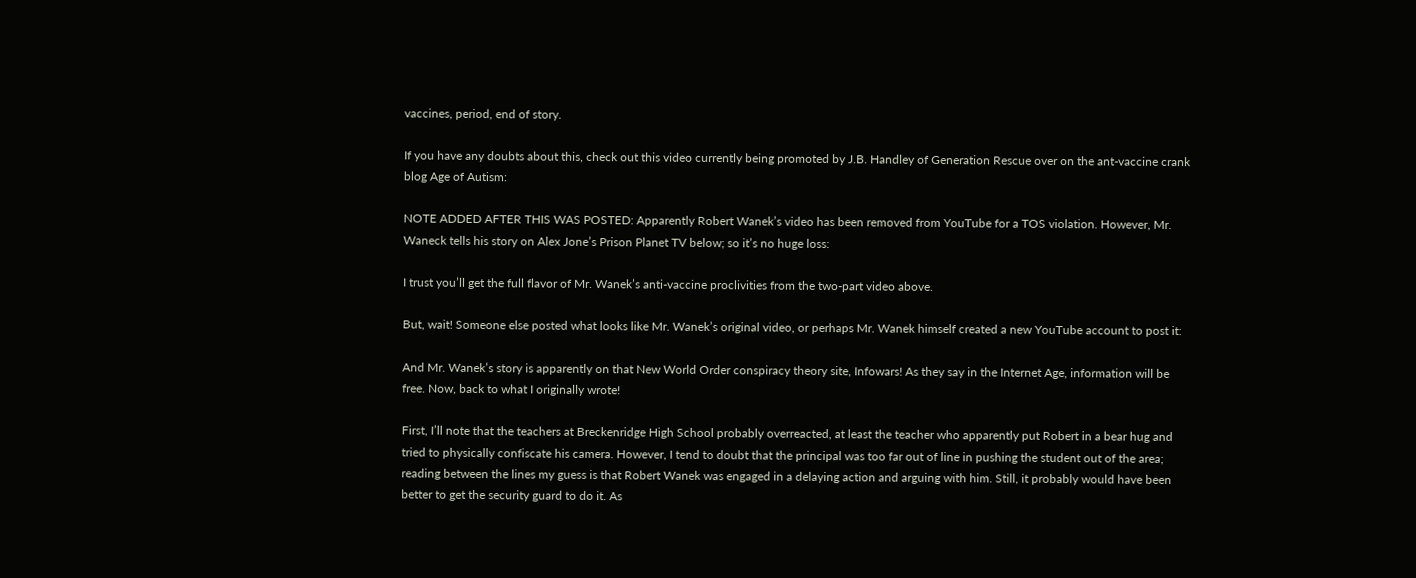vaccines, period, end of story.

If you have any doubts about this, check out this video currently being promoted by J.B. Handley of Generation Rescue over on the ant-vaccine crank blog Age of Autism:

NOTE ADDED AFTER THIS WAS POSTED: Apparently Robert Wanek’s video has been removed from YouTube for a TOS violation. However, Mr. Waneck tells his story on Alex Jone’s Prison Planet TV below; so it’s no huge loss:

I trust you’ll get the full flavor of Mr. Wanek’s anti-vaccine proclivities from the two-part video above.

But, wait! Someone else posted what looks like Mr. Wanek’s original video, or perhaps Mr. Wanek himself created a new YouTube account to post it:

And Mr. Wanek’s story is apparently on that New World Order conspiracy theory site, Infowars! As they say in the Internet Age, information will be free. Now, back to what I originally wrote!

First, I’ll note that the teachers at Breckenridge High School probably overreacted, at least the teacher who apparently put Robert in a bear hug and tried to physically confiscate his camera. However, I tend to doubt that the principal was too far out of line in pushing the student out of the area; reading between the lines my guess is that Robert Wanek was engaged in a delaying action and arguing with him. Still, it probably would have been better to get the security guard to do it. As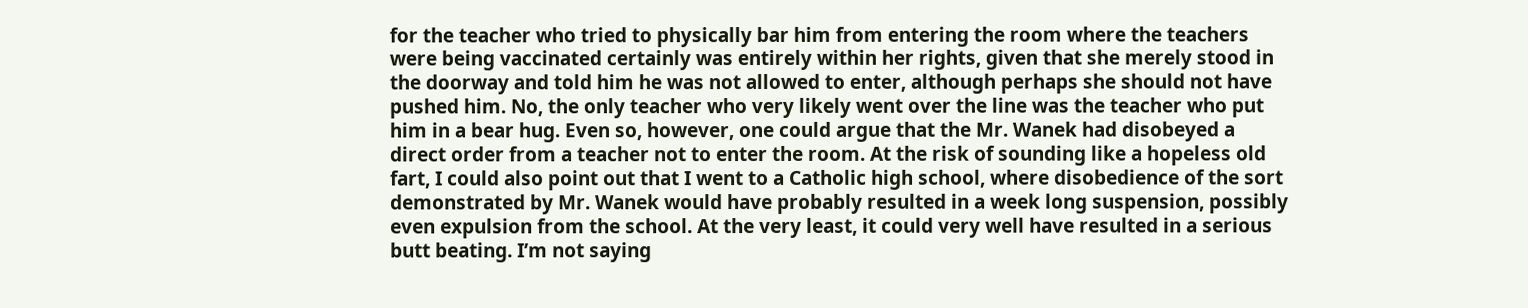for the teacher who tried to physically bar him from entering the room where the teachers were being vaccinated certainly was entirely within her rights, given that she merely stood in the doorway and told him he was not allowed to enter, although perhaps she should not have pushed him. No, the only teacher who very likely went over the line was the teacher who put him in a bear hug. Even so, however, one could argue that the Mr. Wanek had disobeyed a direct order from a teacher not to enter the room. At the risk of sounding like a hopeless old fart, I could also point out that I went to a Catholic high school, where disobedience of the sort demonstrated by Mr. Wanek would have probably resulted in a week long suspension, possibly even expulsion from the school. At the very least, it could very well have resulted in a serious butt beating. I’m not saying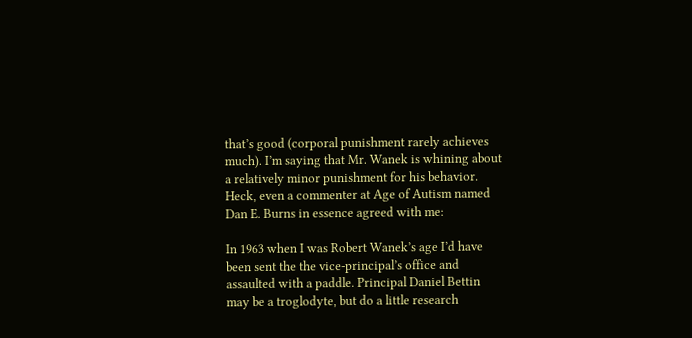that’s good (corporal punishment rarely achieves much). I’m saying that Mr. Wanek is whining about a relatively minor punishment for his behavior. Heck, even a commenter at Age of Autism named Dan E. Burns in essence agreed with me:

In 1963 when I was Robert Wanek’s age I’d have been sent the the vice-principal’s office and assaulted with a paddle. Principal Daniel Bettin may be a troglodyte, but do a little research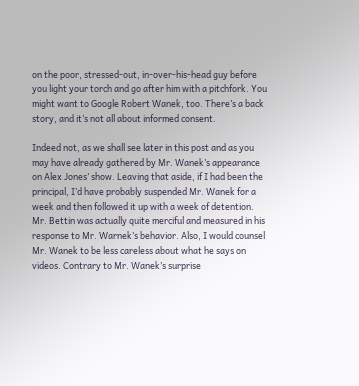on the poor, stressed-out, in-over-his-head guy before you light your torch and go after him with a pitchfork. You might want to Google Robert Wanek, too. There’s a back story, and it’s not all about informed consent.

Indeed not, as we shall see later in this post and as you may have already gathered by Mr. Wanek’s appearance on Alex Jones’ show. Leaving that aside, if I had been the principal, I’d have probably suspended Mr. Wanek for a week and then followed it up with a week of detention. Mr. Bettin was actually quite merciful and measured in his response to Mr. Warnek’s behavior. Also, I would counsel Mr. Wanek to be less careless about what he says on videos. Contrary to Mr. Wanek’s surprise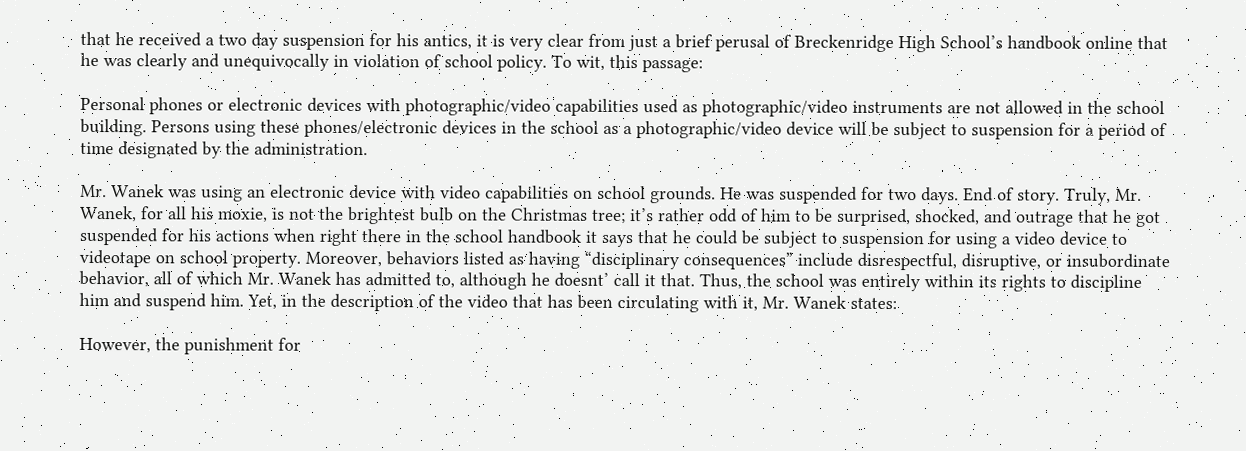that he received a two day suspension for his antics, it is very clear from just a brief perusal of Breckenridge High School’s handbook online that he was clearly and unequivocally in violation of school policy. To wit, this passage:

Personal phones or electronic devices with photographic/video capabilities used as photographic/video instruments are not allowed in the school building. Persons using these phones/electronic devices in the school as a photographic/video device will be subject to suspension for a period of time designated by the administration.

Mr. Wanek was using an electronic device with video capabilities on school grounds. He was suspended for two days. End of story. Truly, Mr. Wanek, for all his moxie, is not the brightest bulb on the Christmas tree; it’s rather odd of him to be surprised, shocked, and outrage that he got suspended for his actions when right there in the school handbook it says that he could be subject to suspension for using a video device to videotape on school property. Moreover, behaviors listed as having “disciplinary consequences” include disrespectful, disruptive, or insubordinate behavior, all of which Mr. Wanek has admitted to, although he doesnt’ call it that. Thus, the school was entirely within its rights to discipline him and suspend him. Yet, in the description of the video that has been circulating with it, Mr. Wanek states:

However, the punishment for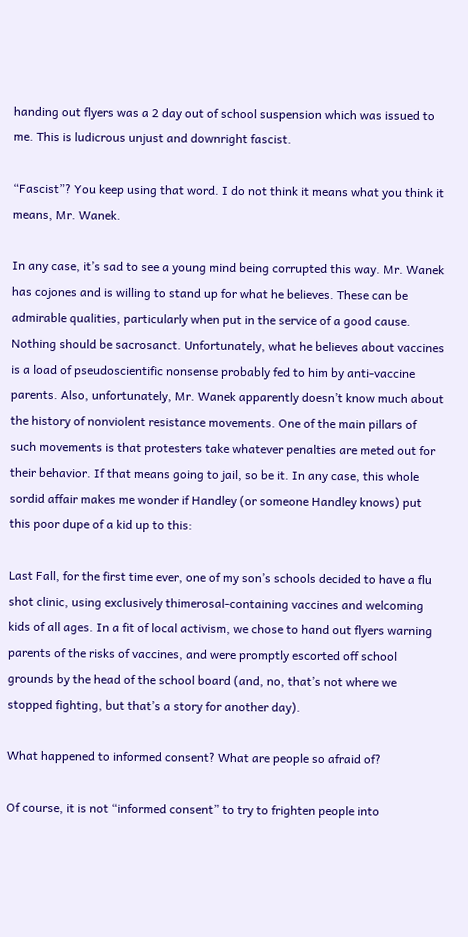handing out flyers was a 2 day out of school suspension which was issued to me. This is ludicrous unjust and downright fascist.

“Fascist”? You keep using that word. I do not think it means what you think it means, Mr. Wanek.

In any case, it’s sad to see a young mind being corrupted this way. Mr. Wanek has cojones and is willing to stand up for what he believes. These can be admirable qualities, particularly when put in the service of a good cause. Nothing should be sacrosanct. Unfortunately, what he believes about vaccines is a load of pseudoscientific nonsense probably fed to him by anti-vaccine parents. Also, unfortunately, Mr. Wanek apparently doesn’t know much about the history of nonviolent resistance movements. One of the main pillars of such movements is that protesters take whatever penalties are meted out for their behavior. If that means going to jail, so be it. In any case, this whole sordid affair makes me wonder if Handley (or someone Handley knows) put this poor dupe of a kid up to this:

Last Fall, for the first time ever, one of my son’s schools decided to have a flu shot clinic, using exclusively thimerosal-containing vaccines and welcoming kids of all ages. In a fit of local activism, we chose to hand out flyers warning parents of the risks of vaccines, and were promptly escorted off school grounds by the head of the school board (and, no, that’s not where we stopped fighting, but that’s a story for another day).

What happened to informed consent? What are people so afraid of?

Of course, it is not “informed consent” to try to frighten people into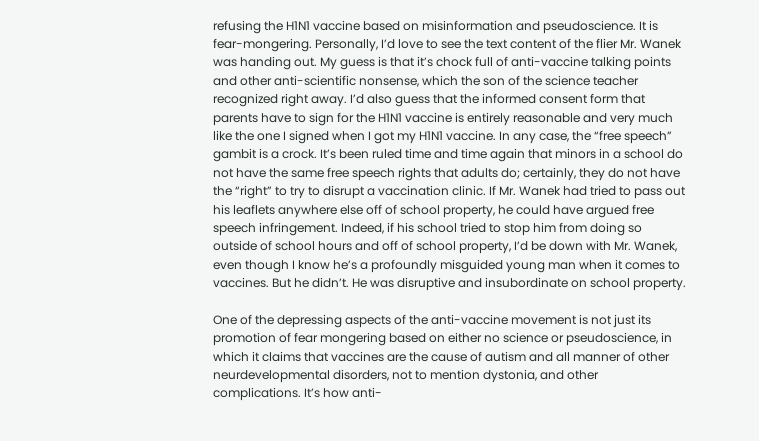refusing the H1N1 vaccine based on misinformation and pseudoscience. It is fear-mongering. Personally, I’d love to see the text content of the flier Mr. Wanek was handing out. My guess is that it’s chock full of anti-vaccine talking points and other anti-scientific nonsense, which the son of the science teacher recognized right away. I’d also guess that the informed consent form that parents have to sign for the H1N1 vaccine is entirely reasonable and very much like the one I signed when I got my H1N1 vaccine. In any case, the “free speech” gambit is a crock. It’s been ruled time and time again that minors in a school do not have the same free speech rights that adults do; certainly, they do not have the “right” to try to disrupt a vaccination clinic. If Mr. Wanek had tried to pass out his leaflets anywhere else off of school property, he could have argued free speech infringement. Indeed, if his school tried to stop him from doing so outside of school hours and off of school property, I’d be down with Mr. Wanek, even though I know he’s a profoundly misguided young man when it comes to vaccines. But he didn’t. He was disruptive and insubordinate on school property.

One of the depressing aspects of the anti-vaccine movement is not just its promotion of fear mongering based on either no science or pseudoscience, in which it claims that vaccines are the cause of autism and all manner of other neurdevelopmental disorders, not to mention dystonia, and other complications. It’s how anti-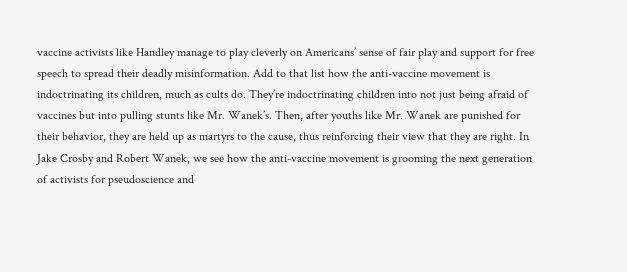vaccine activists like Handley manage to play cleverly on Americans’ sense of fair play and support for free speech to spread their deadly misinformation. Add to that list how the anti-vaccine movement is indoctrinating its children, much as cults do. They’re indoctrinating children into not just being afraid of vaccines but into pulling stunts like Mr. Wanek’s. Then, after youths like Mr. Wanek are punished for their behavior, they are held up as martyrs to the cause, thus reinforcing their view that they are right. In Jake Crosby and Robert Wanek, we see how the anti-vaccine movement is grooming the next generation of activists for pseudoscience and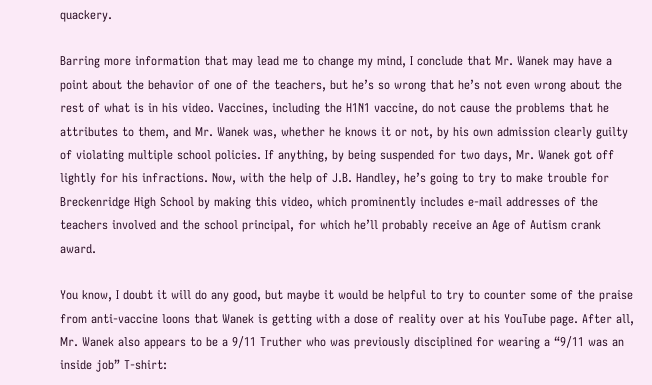quackery.

Barring more information that may lead me to change my mind, I conclude that Mr. Wanek may have a point about the behavior of one of the teachers, but he’s so wrong that he’s not even wrong about the rest of what is in his video. Vaccines, including the H1N1 vaccine, do not cause the problems that he attributes to them, and Mr. Wanek was, whether he knows it or not, by his own admission clearly guilty of violating multiple school policies. If anything, by being suspended for two days, Mr. Wanek got off lightly for his infractions. Now, with the help of J.B. Handley, he’s going to try to make trouble for Breckenridge High School by making this video, which prominently includes e-mail addresses of the teachers involved and the school principal, for which he’ll probably receive an Age of Autism crank award.

You know, I doubt it will do any good, but maybe it would be helpful to try to counter some of the praise from anti-vaccine loons that Wanek is getting with a dose of reality over at his YouTube page. After all, Mr. Wanek also appears to be a 9/11 Truther who was previously disciplined for wearing a “9/11 was an inside job” T-shirt: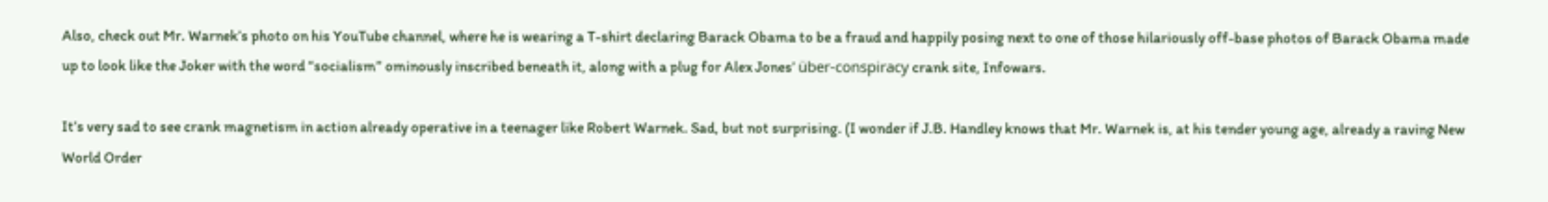Also, check out Mr. Warnek’s photo on his YouTube channel, where he is wearing a T-shirt declaring Barack Obama to be a fraud and happily posing next to one of those hilariously off-base photos of Barack Obama made up to look like the Joker with the word “socialism” ominously inscribed beneath it, along with a plug for Alex Jones’ über-conspiracy crank site, Infowars.

It’s very sad to see crank magnetism in action already operative in a teenager like Robert Warnek. Sad, but not surprising. (I wonder if J.B. Handley knows that Mr. Warnek is, at his tender young age, already a raving New World Order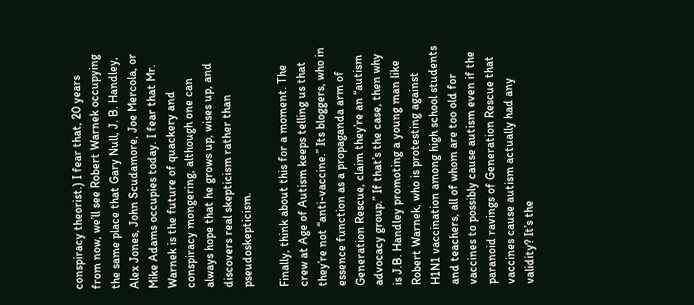conspiracy theorist.) I fear that, 20 years from now, we’ll see Robert Warnek occupying the same place that Gary Null, J. B. Handley, Alex Jones, John Scudamore, Joe Mercola, or Mike Adams occupies today. I fear that Mr. Warnek is the future of quackery and conspiracy mongering, although one can always hope that he grows up, wises up, and discovers real skepticism rather than pseudoskepticism.

Finally, think about this for a moment. The crew at Age of Autism keeps telling us that they’re not “anti-vaccine.” Its bloggers, who in essence function as a propaganda arm of Generation Rescue, claim they’re an “autism advocacy group.” If that’s the case, then why is J.B. Handley promoting a young man like Robert Warnek, who is protesting against H1N1 vaccination among high school students and teachers, all of whom are too old for vaccines to possibly cause autism even if the paranoid ravings of Generation Rescue that vaccines cause autism actually had any validity? It’s the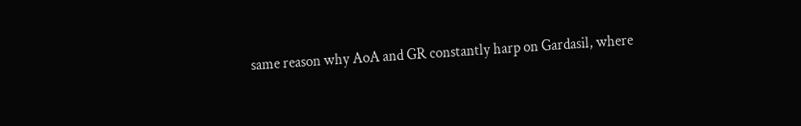same reason why AoA and GR constantly harp on Gardasil, where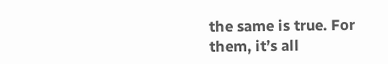the same is true. For them, it’s all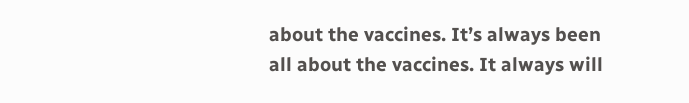about the vaccines. It’s always been all about the vaccines. It always will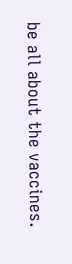be all about the vaccines.